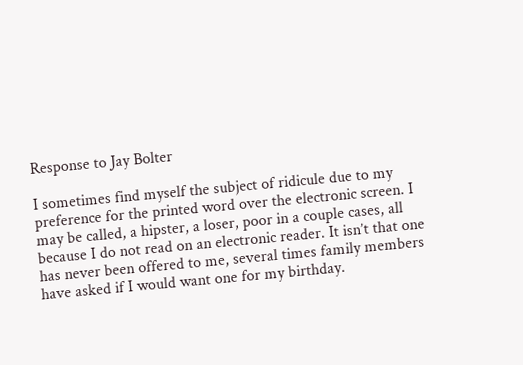Response to Jay Bolter

I sometimes find myself the subject of ridicule due to my preference for the printed word over the electronic screen. I may be called, a hipster, a loser, poor in a couple cases, all because I do not read on an electronic reader. It isn’t that one has never been offered to me, several times family members have asked if I would want one for my birthday.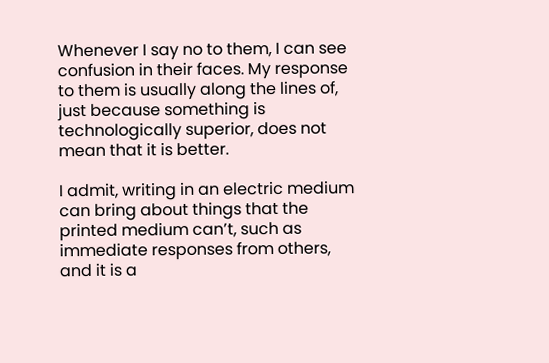Whenever I say no to them, I can see confusion in their faces. My response to them is usually along the lines of, just because something is technologically superior, does not mean that it is better.

I admit, writing in an electric medium can bring about things that the printed medium can’t, such as immediate responses from others, and it is a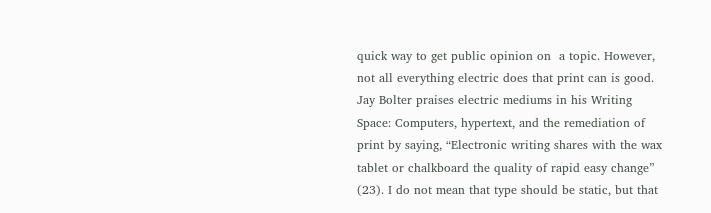quick way to get public opinion on  a topic. However, not all everything electric does that print can is good. Jay Bolter praises electric mediums in his Writing Space: Computers, hypertext, and the remediation of print by saying, “Electronic writing shares with the wax tablet or chalkboard the quality of rapid easy change” (23). I do not mean that type should be static, but that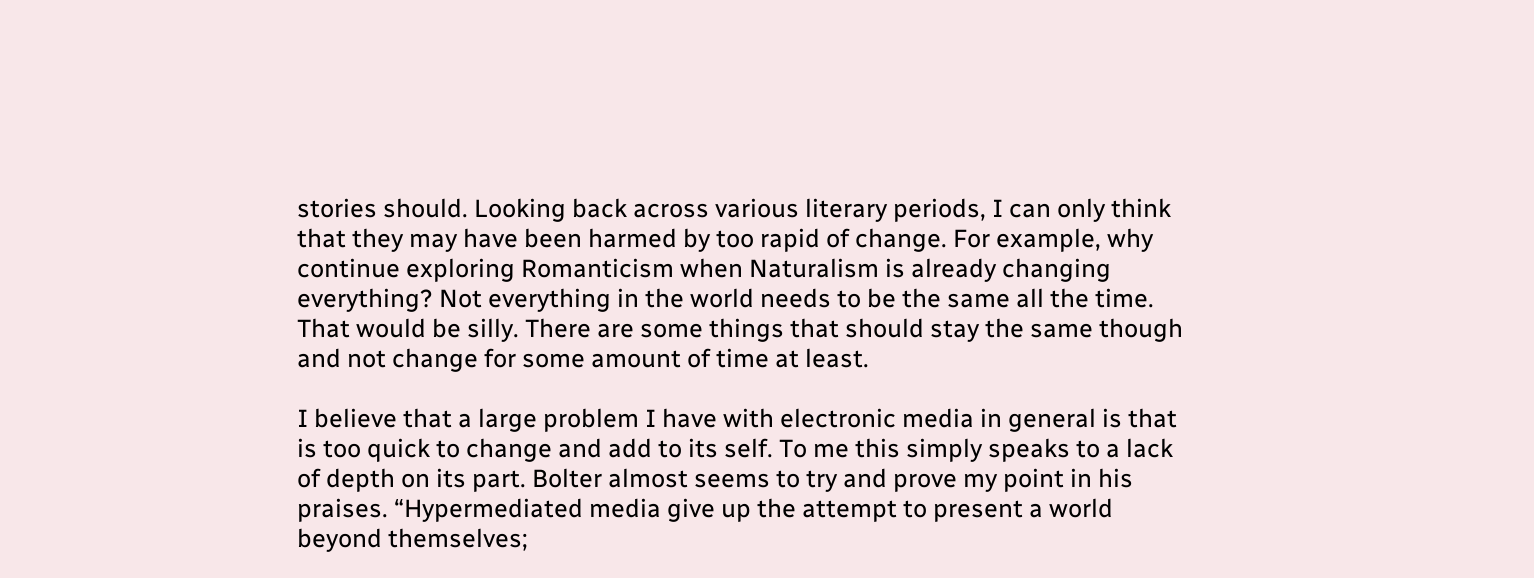stories should. Looking back across various literary periods, I can only think that they may have been harmed by too rapid of change. For example, why continue exploring Romanticism when Naturalism is already changing everything? Not everything in the world needs to be the same all the time. That would be silly. There are some things that should stay the same though and not change for some amount of time at least.

I believe that a large problem I have with electronic media in general is that is too quick to change and add to its self. To me this simply speaks to a lack of depth on its part. Bolter almost seems to try and prove my point in his praises. “Hypermediated media give up the attempt to present a world beyond themselves;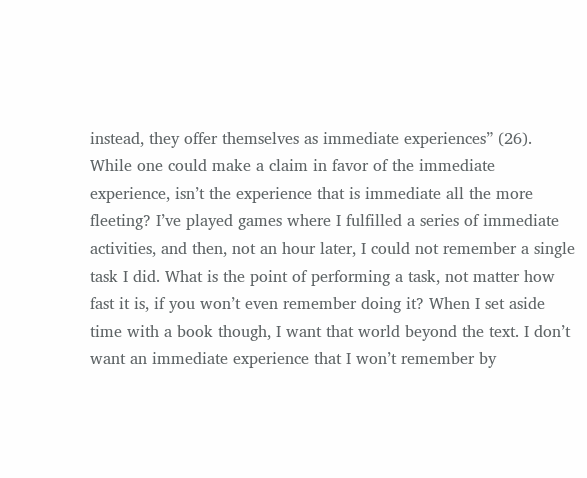instead, they offer themselves as immediate experiences” (26). While one could make a claim in favor of the immediate experience, isn’t the experience that is immediate all the more fleeting? I’ve played games where I fulfilled a series of immediate activities, and then, not an hour later, I could not remember a single task I did. What is the point of performing a task, not matter how fast it is, if you won’t even remember doing it? When I set aside time with a book though, I want that world beyond the text. I don’t want an immediate experience that I won’t remember by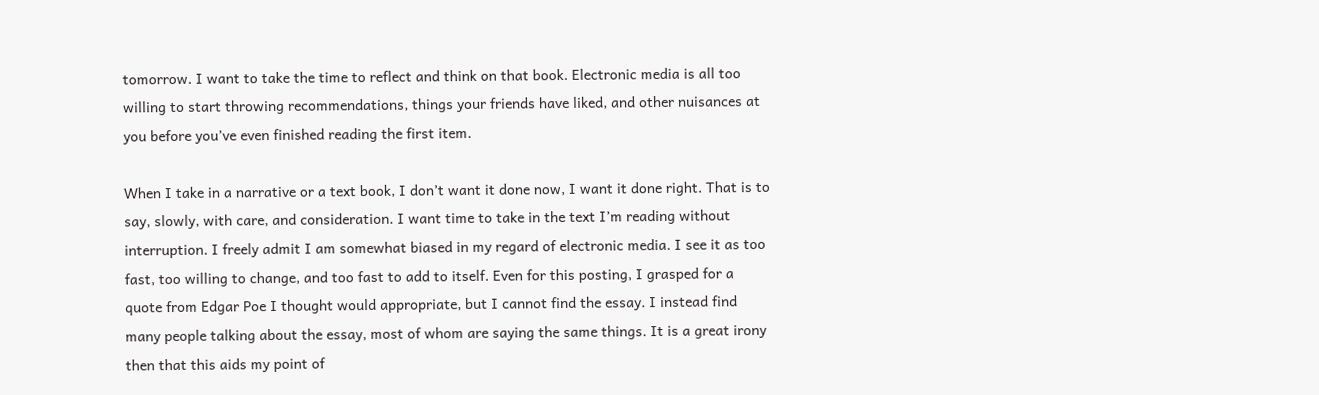tomorrow. I want to take the time to reflect and think on that book. Electronic media is all too willing to start throwing recommendations, things your friends have liked, and other nuisances at you before you’ve even finished reading the first item.

When I take in a narrative or a text book, I don’t want it done now, I want it done right. That is to say, slowly, with care, and consideration. I want time to take in the text I’m reading without interruption. I freely admit I am somewhat biased in my regard of electronic media. I see it as too fast, too willing to change, and too fast to add to itself. Even for this posting, I grasped for a quote from Edgar Poe I thought would appropriate, but I cannot find the essay. I instead find many people talking about the essay, most of whom are saying the same things. It is a great irony then that this aids my point of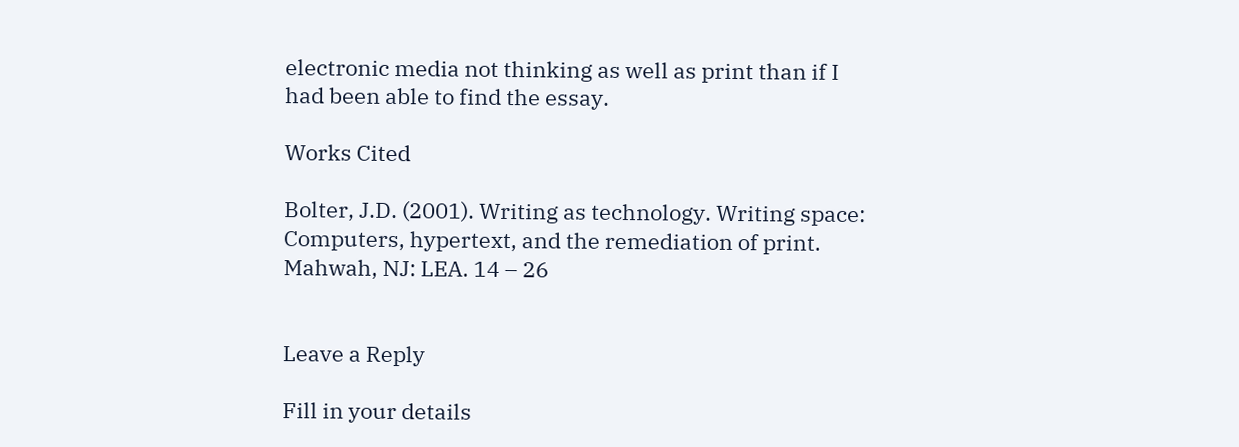electronic media not thinking as well as print than if I had been able to find the essay.

Works Cited

Bolter, J.D. (2001). Writing as technology. Writing space: Computers, hypertext, and the remediation of print. Mahwah, NJ: LEA. 14 – 26


Leave a Reply

Fill in your details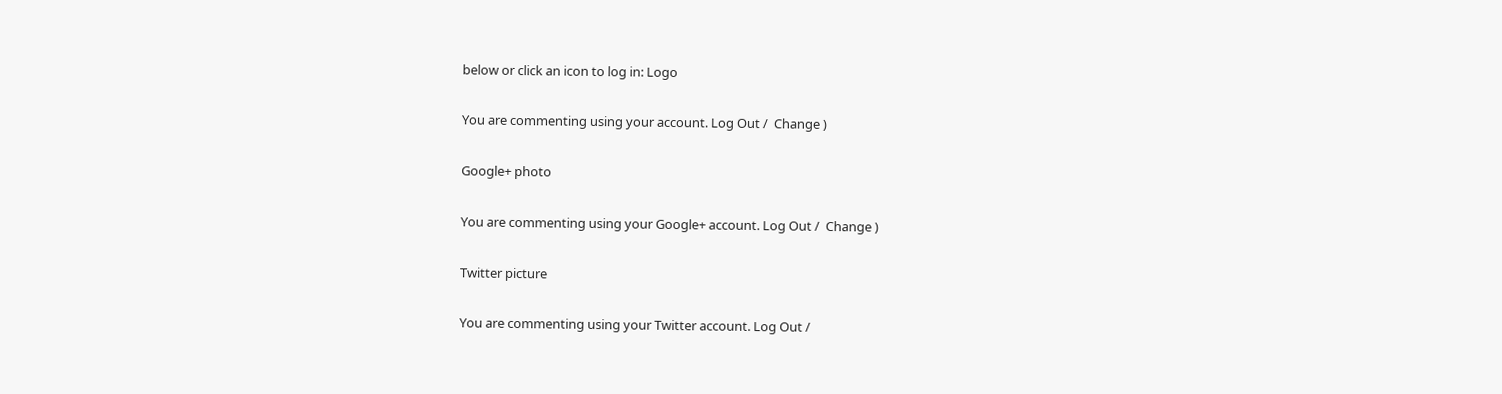below or click an icon to log in: Logo

You are commenting using your account. Log Out /  Change )

Google+ photo

You are commenting using your Google+ account. Log Out /  Change )

Twitter picture

You are commenting using your Twitter account. Log Out /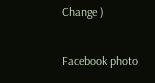Change )

Facebook photo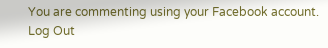You are commenting using your Facebook account. Log Out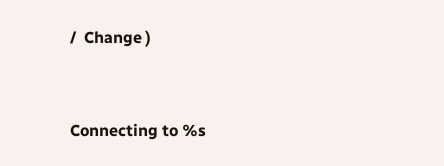/  Change )


Connecting to %s